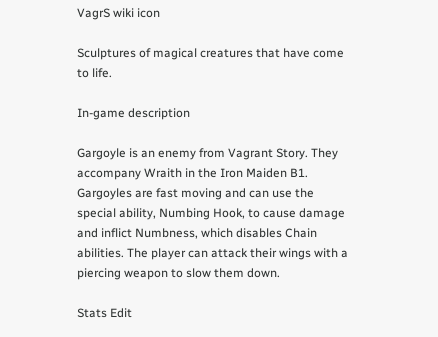VagrS wiki icon

Sculptures of magical creatures that have come to life.

In-game description

Gargoyle is an enemy from Vagrant Story. They accompany Wraith in the Iron Maiden B1. Gargoyles are fast moving and can use the special ability, Numbing Hook, to cause damage and inflict Numbness, which disables Chain abilities. The player can attack their wings with a piercing weapon to slow them down.

Stats Edit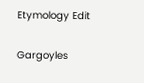Etymology Edit

Gargoyles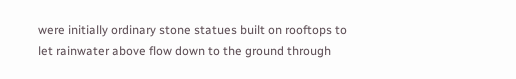were initially ordinary stone statues built on rooftops to let rainwater above flow down to the ground through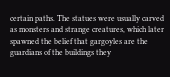certain paths. The statues were usually carved as monsters and strange creatures, which later spawned the belief that gargoyles are the guardians of the buildings they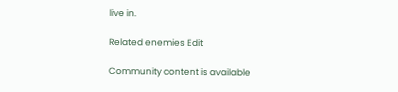live in.

Related enemies Edit

Community content is available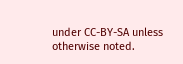under CC-BY-SA unless otherwise noted.